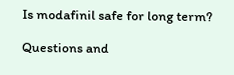Is modafinil safe for long term?

Questions and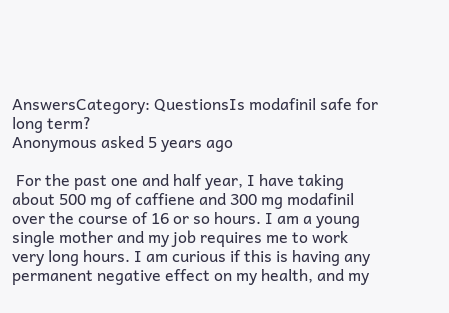AnswersCategory: QuestionsIs modafinil safe for long term?
Anonymous asked 5 years ago

 For the past one and half year, I have taking about 500 mg of caffiene and 300 mg modafinil over the course of 16 or so hours. I am a young single mother and my job requires me to work very long hours. I am curious if this is having any permanent negative effect on my health, and my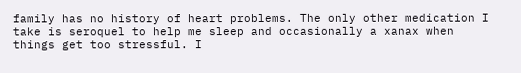family has no history of heart problems. The only other medication I take is seroquel to help me sleep and occasionally a xanax when things get too stressful. I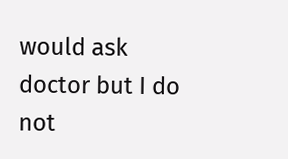would ask doctor but I do not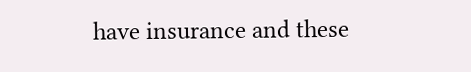have insurance and these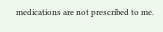medications are not prescribed to me.